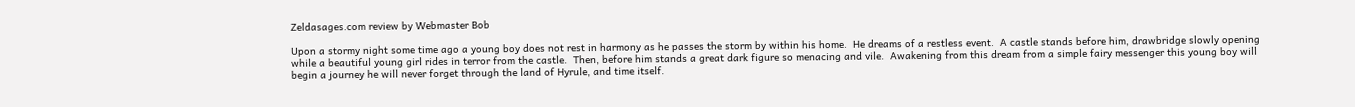Zeldasages.com review by Webmaster Bob

Upon a stormy night some time ago a young boy does not rest in harmony as he passes the storm by within his home.  He dreams of a restless event.  A castle stands before him, drawbridge slowly opening while a beautiful young girl rides in terror from the castle.  Then, before him stands a great dark figure so menacing and vile.  Awakening from this dream from a simple fairy messenger this young boy will begin a journey he will never forget through the land of Hyrule, and time itself.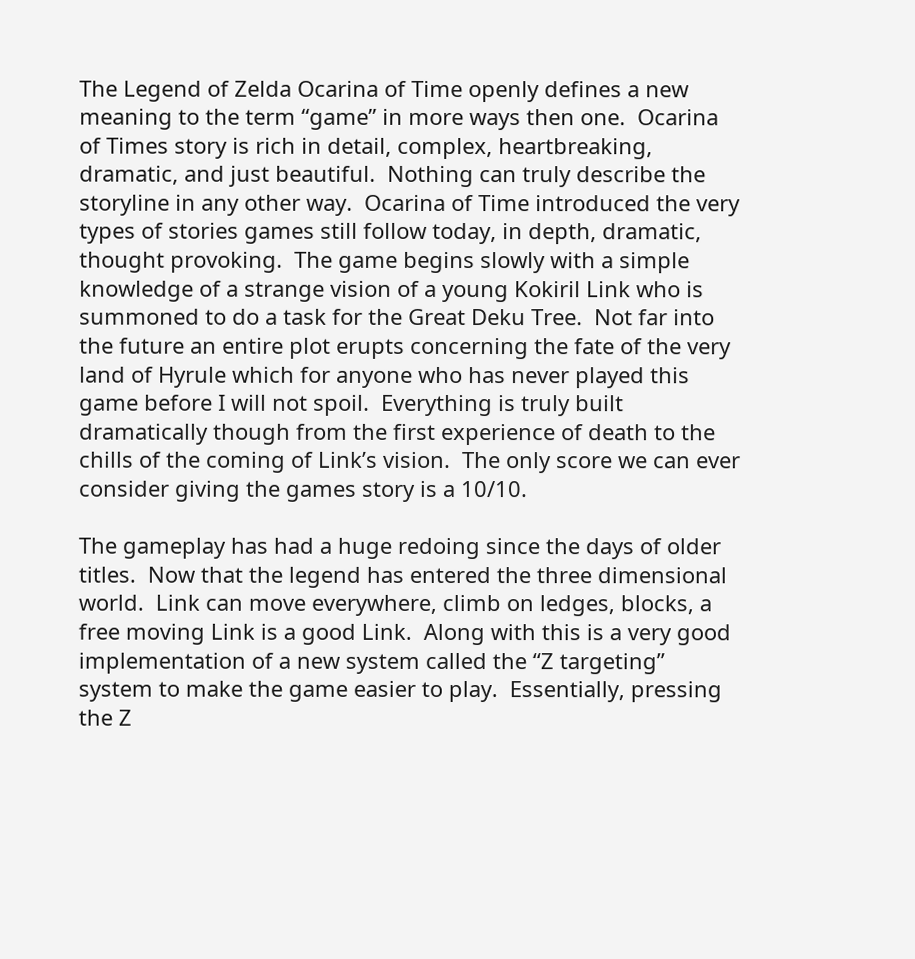The Legend of Zelda Ocarina of Time openly defines a new meaning to the term “game” in more ways then one.  Ocarina of Times story is rich in detail, complex, heartbreaking, dramatic, and just beautiful.  Nothing can truly describe the storyline in any other way.  Ocarina of Time introduced the very types of stories games still follow today, in depth, dramatic, thought provoking.  The game begins slowly with a simple knowledge of a strange vision of a young Kokiril Link who is summoned to do a task for the Great Deku Tree.  Not far into the future an entire plot erupts concerning the fate of the very land of Hyrule which for anyone who has never played this game before I will not spoil.  Everything is truly built dramatically though from the first experience of death to the chills of the coming of Link’s vision.  The only score we can ever consider giving the games story is a 10/10.

The gameplay has had a huge redoing since the days of older titles.  Now that the legend has entered the three dimensional world.  Link can move everywhere, climb on ledges, blocks, a free moving Link is a good Link.  Along with this is a very good implementation of a new system called the “Z targeting” system to make the game easier to play.  Essentially, pressing the Z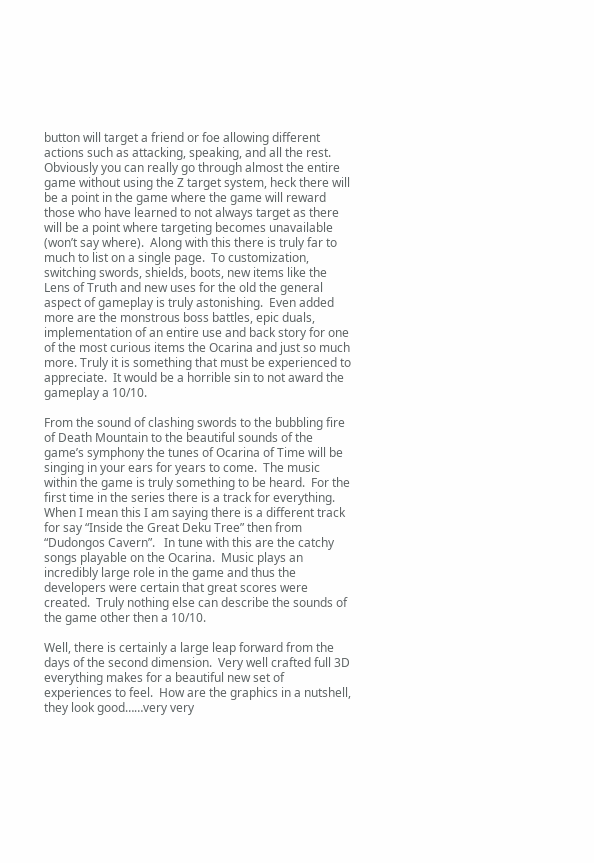button will target a friend or foe allowing different actions such as attacking, speaking, and all the rest.  Obviously you can really go through almost the entire game without using the Z target system, heck there will be a point in the game where the game will reward those who have learned to not always target as there will be a point where targeting becomes unavailable (won’t say where).  Along with this there is truly far to much to list on a single page.  To customization, switching swords, shields, boots, new items like the Lens of Truth and new uses for the old the general aspect of gameplay is truly astonishing.  Even added more are the monstrous boss battles, epic duals, implementation of an entire use and back story for one of the most curious items the Ocarina and just so much more. Truly it is something that must be experienced to appreciate.  It would be a horrible sin to not award the gameplay a 10/10.

From the sound of clashing swords to the bubbling fire of Death Mountain to the beautiful sounds of the game’s symphony the tunes of Ocarina of Time will be singing in your ears for years to come.  The music within the game is truly something to be heard.  For the first time in the series there is a track for everything.  When I mean this I am saying there is a different track for say “Inside the Great Deku Tree” then from “Dudongos Cavern”.   In tune with this are the catchy songs playable on the Ocarina.  Music plays an incredibly large role in the game and thus the developers were certain that great scores were created.  Truly nothing else can describe the sounds of the game other then a 10/10.

Well, there is certainly a large leap forward from the days of the second dimension.  Very well crafted full 3D everything makes for a beautiful new set of experiences to feel.  How are the graphics in a nutshell, they look good……very very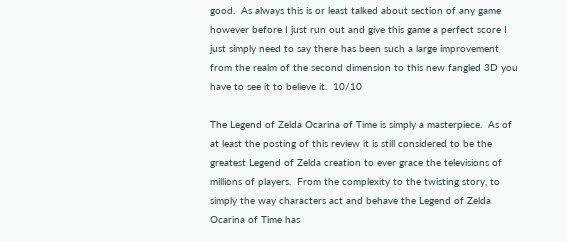good.  As always this is or least talked about section of any game however before I just run out and give this game a perfect score I just simply need to say there has been such a large improvement from the realm of the second dimension to this new fangled 3D you have to see it to believe it.  10/10

The Legend of Zelda Ocarina of Time is simply a masterpiece.  As of at least the posting of this review it is still considered to be the greatest Legend of Zelda creation to ever grace the televisions of millions of players.  From the complexity to the twisting story, to simply the way characters act and behave the Legend of Zelda Ocarina of Time has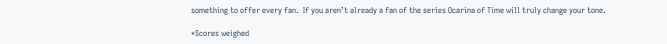something to offer every fan.  If you aren’t already a fan of the series Ocarina of Time will truly change your tone.

*Scores weighed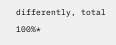differently, total 100%*